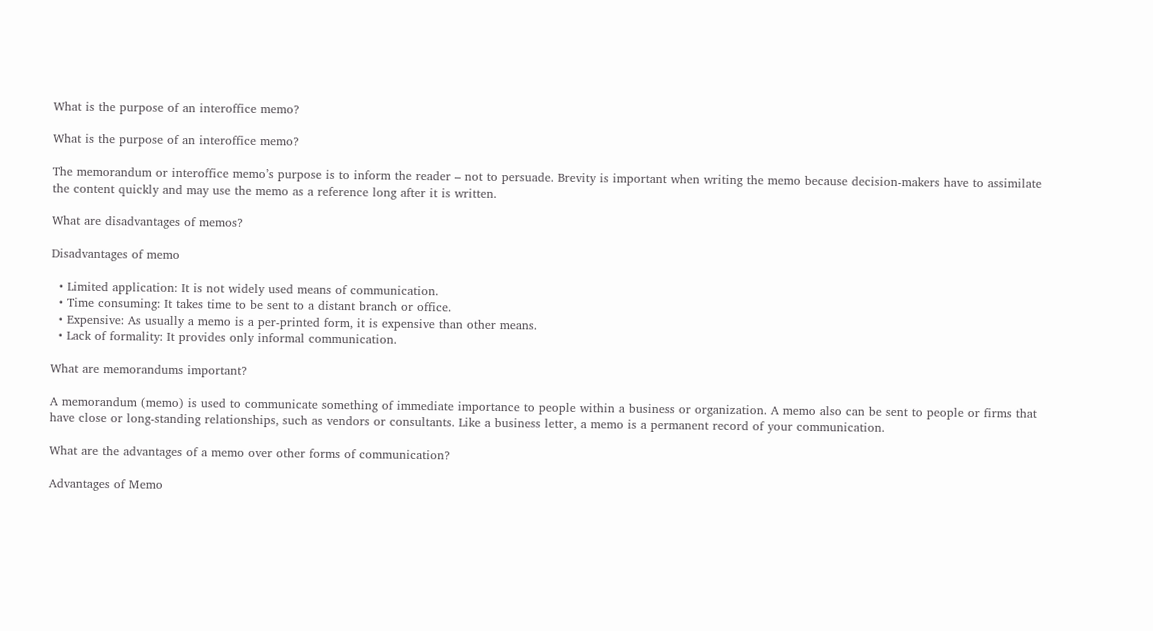What is the purpose of an interoffice memo?

What is the purpose of an interoffice memo?

The memorandum or interoffice memo’s purpose is to inform the reader – not to persuade. Brevity is important when writing the memo because decision-makers have to assimilate the content quickly and may use the memo as a reference long after it is written.

What are disadvantages of memos?

Disadvantages of memo

  • Limited application: It is not widely used means of communication.
  • Time consuming: It takes time to be sent to a distant branch or office.
  • Expensive: As usually a memo is a per-printed form, it is expensive than other means.
  • Lack of formality: It provides only informal communication.

What are memorandums important?

A memorandum (memo) is used to communicate something of immediate importance to people within a business or organization. A memo also can be sent to people or firms that have close or long-standing relationships, such as vendors or consultants. Like a business letter, a memo is a permanent record of your communication.

What are the advantages of a memo over other forms of communication?

Advantages of Memo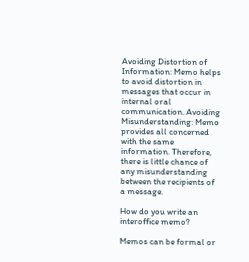Avoiding Distortion of Information: Memo helps to avoid distortion in messages that occur in internal oral communication. Avoiding Misunderstanding: Memo provides all concerned with the same information. Therefore, there is little chance of any misunderstanding between the recipients of a message.

How do you write an interoffice memo?

Memos can be formal or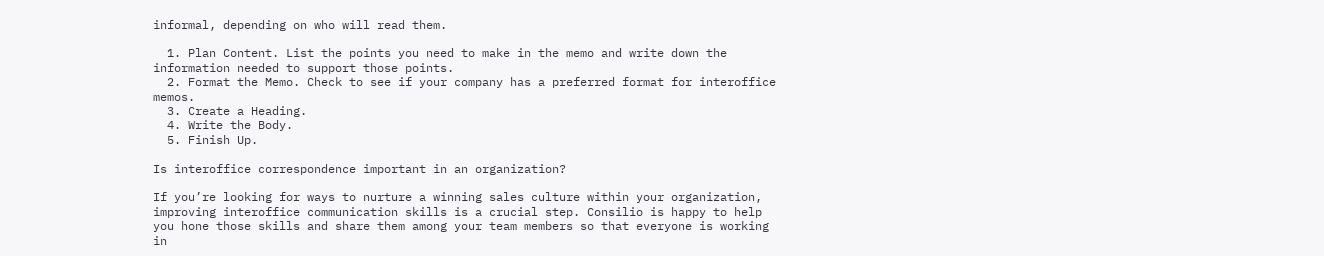informal, depending on who will read them.

  1. Plan Content. List the points you need to make in the memo and write down the information needed to support those points.
  2. Format the Memo. Check to see if your company has a preferred format for interoffice memos.
  3. Create a Heading.
  4. Write the Body.
  5. Finish Up.

Is interoffice correspondence important in an organization?

If you’re looking for ways to nurture a winning sales culture within your organization, improving interoffice communication skills is a crucial step. Consilio is happy to help you hone those skills and share them among your team members so that everyone is working in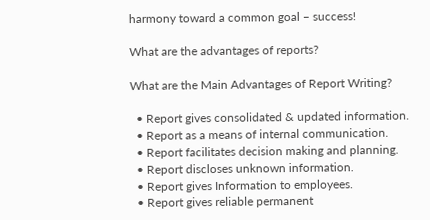harmony toward a common goal – success!

What are the advantages of reports?

What are the Main Advantages of Report Writing?

  • Report gives consolidated & updated information.
  • Report as a means of internal communication.
  • Report facilitates decision making and planning.
  • Report discloses unknown information.
  • Report gives Information to employees.
  • Report gives reliable permanent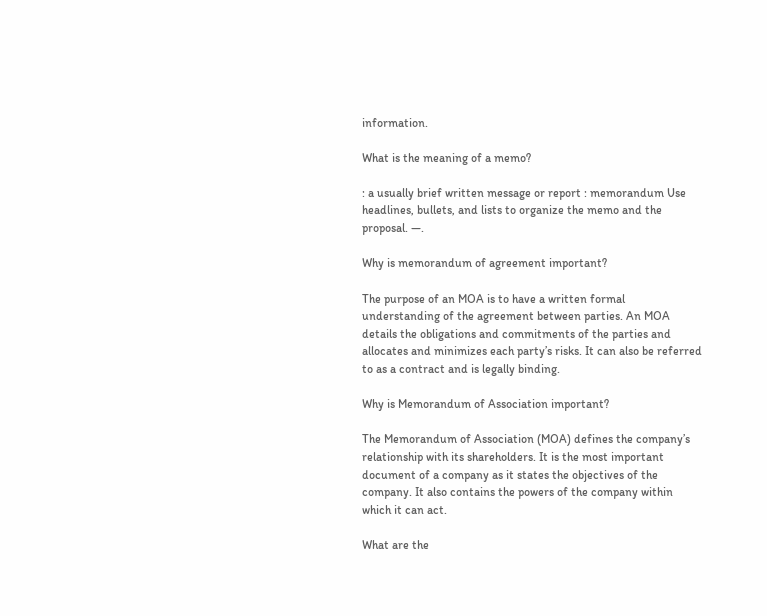information.

What is the meaning of a memo?

: a usually brief written message or report : memorandum Use headlines, bullets, and lists to organize the memo and the proposal. —.

Why is memorandum of agreement important?

The purpose of an MOA is to have a written formal understanding of the agreement between parties. An MOA details the obligations and commitments of the parties and allocates and minimizes each party’s risks. It can also be referred to as a contract and is legally binding.

Why is Memorandum of Association important?

The Memorandum of Association (MOA) defines the company’s relationship with its shareholders. It is the most important document of a company as it states the objectives of the company. It also contains the powers of the company within which it can act.

What are the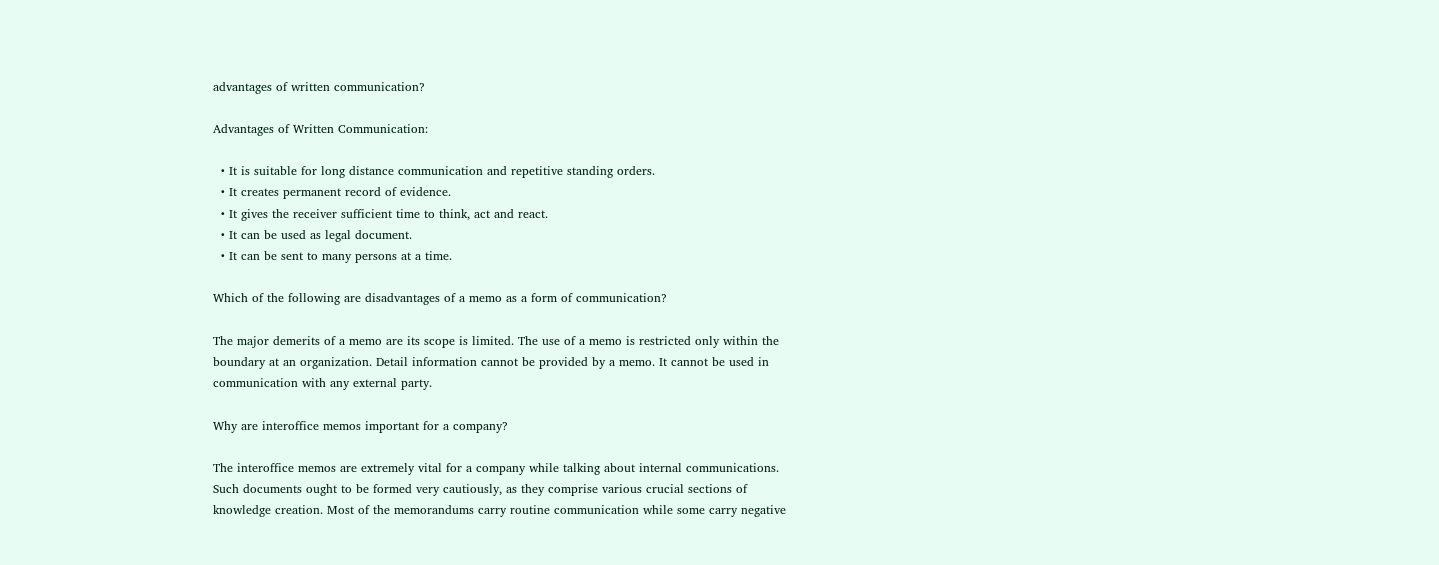advantages of written communication?

Advantages of Written Communication:

  • It is suitable for long distance communication and repetitive standing orders.
  • It creates permanent record of evidence.
  • It gives the receiver sufficient time to think, act and react.
  • It can be used as legal document.
  • It can be sent to many persons at a time.

Which of the following are disadvantages of a memo as a form of communication?

The major demerits of a memo are its scope is limited. The use of a memo is restricted only within the boundary at an organization. Detail information cannot be provided by a memo. It cannot be used in communication with any external party.

Why are interoffice memos important for a company?

The interoffice memos are extremely vital for a company while talking about internal communications. Such documents ought to be formed very cautiously, as they comprise various crucial sections of knowledge creation. Most of the memorandums carry routine communication while some carry negative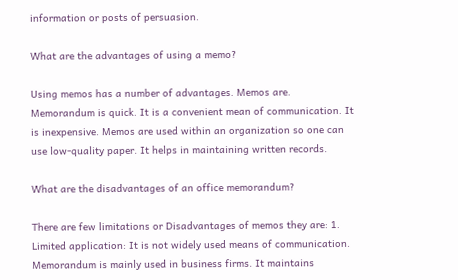information or posts of persuasion.

What are the advantages of using a memo?

Using memos has a number of advantages. Memos are. Memorandum is quick. It is a convenient mean of communication. It is inexpensive. Memos are used within an organization so one can use low-quality paper. It helps in maintaining written records.

What are the disadvantages of an office memorandum?

There are few limitations or Disadvantages of memos they are: 1. Limited application: It is not widely used means of communication. Memorandum is mainly used in business firms. It maintains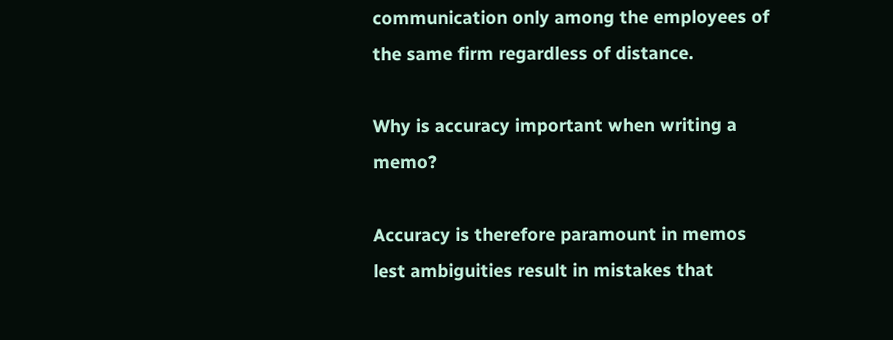communication only among the employees of the same firm regardless of distance.

Why is accuracy important when writing a memo?

Accuracy is therefore paramount in memos lest ambiguities result in mistakes that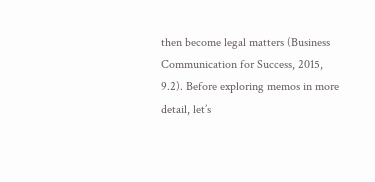then become legal matters (Business Communication for Success, 2015, 9.2). Before exploring memos in more detail, let’s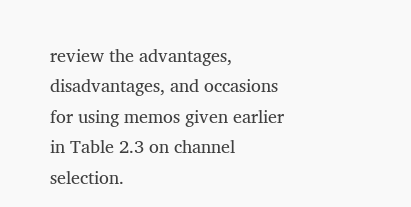review the advantages, disadvantages, and occasions for using memos given earlier in Table 2.3 on channel selection.